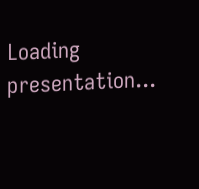Loading presentation...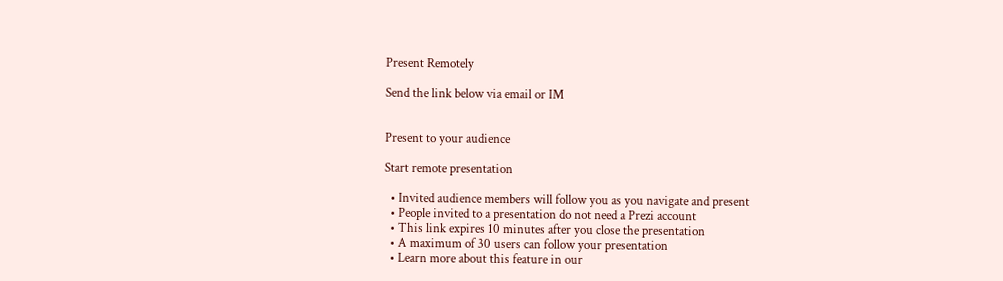Present Remotely

Send the link below via email or IM


Present to your audience

Start remote presentation

  • Invited audience members will follow you as you navigate and present
  • People invited to a presentation do not need a Prezi account
  • This link expires 10 minutes after you close the presentation
  • A maximum of 30 users can follow your presentation
  • Learn more about this feature in our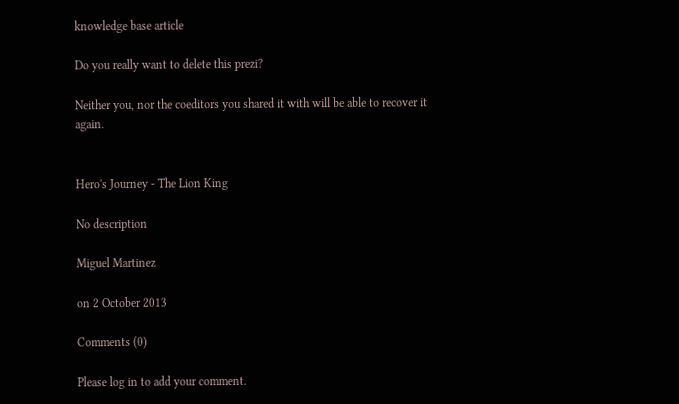knowledge base article

Do you really want to delete this prezi?

Neither you, nor the coeditors you shared it with will be able to recover it again.


Hero's Journey - The Lion King

No description

Miguel Martinez

on 2 October 2013

Comments (0)

Please log in to add your comment.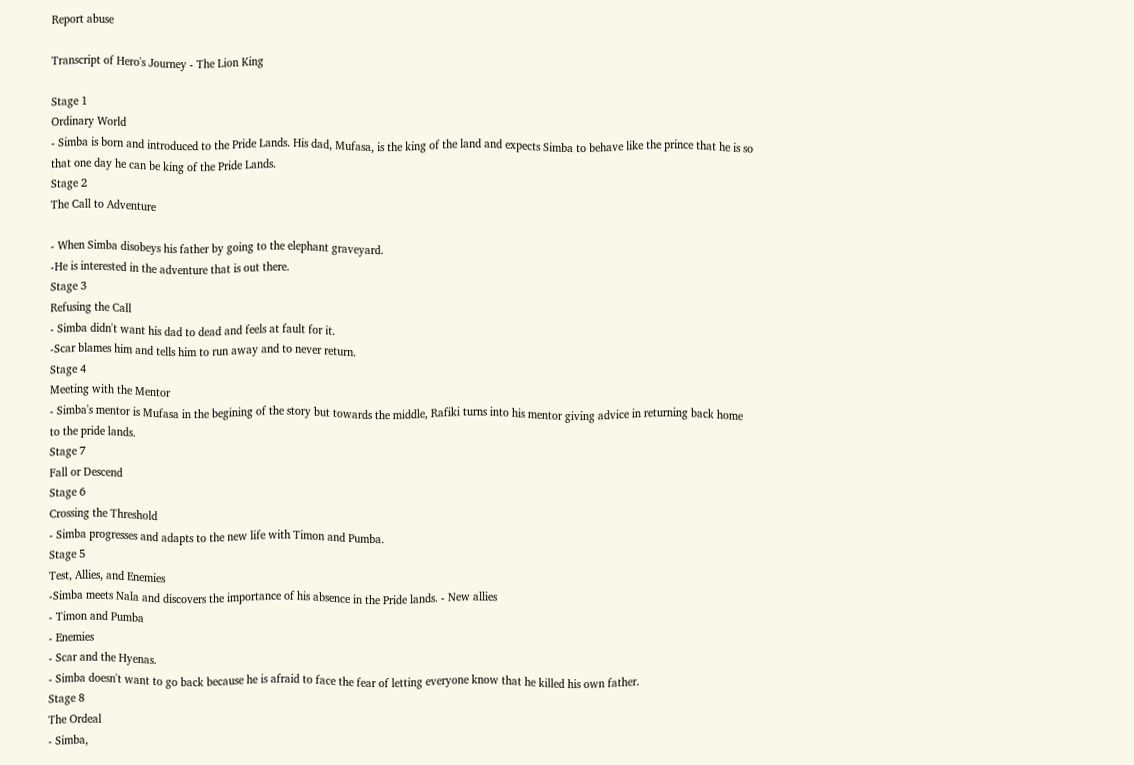Report abuse

Transcript of Hero's Journey - The Lion King

Stage 1
Ordinary World
- Simba is born and introduced to the Pride Lands. His dad, Mufasa, is the king of the land and expects Simba to behave like the prince that he is so that one day he can be king of the Pride Lands.
Stage 2
The Call to Adventure

- When Simba disobeys his father by going to the elephant graveyard.
-He is interested in the adventure that is out there.
Stage 3
Refusing the Call
- Simba didn't want his dad to dead and feels at fault for it.
-Scar blames him and tells him to run away and to never return.
Stage 4
Meeting with the Mentor
- Simba's mentor is Mufasa in the begining of the story but towards the middle, Rafiki turns into his mentor giving advice in returning back home to the pride lands.
Stage 7
Fall or Descend
Stage 6
Crossing the Threshold
- Simba progresses and adapts to the new life with Timon and Pumba.
Stage 5
Test, Allies, and Enemies
-Simba meets Nala and discovers the importance of his absence in the Pride lands. - New allies
- Timon and Pumba
- Enemies
- Scar and the Hyenas.
- Simba doesn't want to go back because he is afraid to face the fear of letting everyone know that he killed his own father.
Stage 8
The Ordeal
- Simba,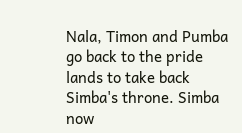Nala, Timon and Pumba go back to the pride lands to take back Simba's throne. Simba now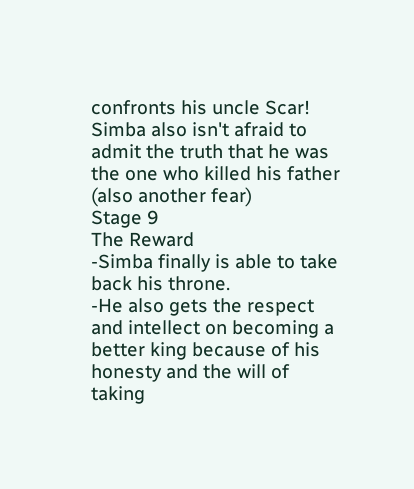confronts his uncle Scar! Simba also isn't afraid to admit the truth that he was the one who killed his father (also another fear)
Stage 9
The Reward
-Simba finally is able to take back his throne.
-He also gets the respect and intellect on becoming a better king because of his honesty and the will of taking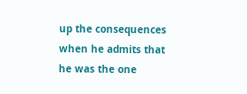up the consequences when he admits that he was the one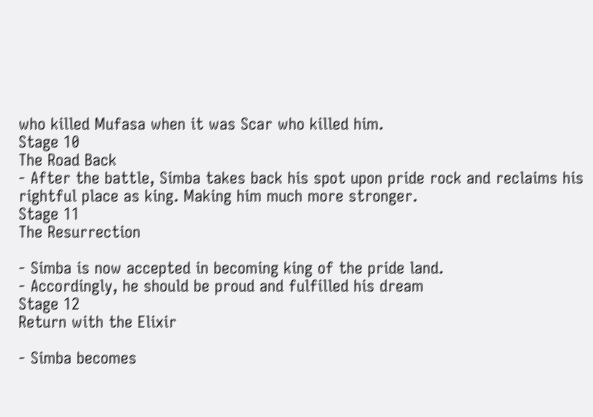who killed Mufasa when it was Scar who killed him.
Stage 10
The Road Back
- After the battle, Simba takes back his spot upon pride rock and reclaims his rightful place as king. Making him much more stronger.
Stage 11
The Resurrection

- Simba is now accepted in becoming king of the pride land.
- Accordingly, he should be proud and fulfilled his dream
Stage 12
Return with the Elixir

- Simba becomes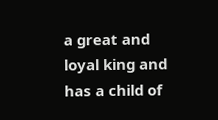a great and loyal king and has a child of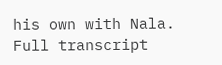his own with Nala.
Full transcript